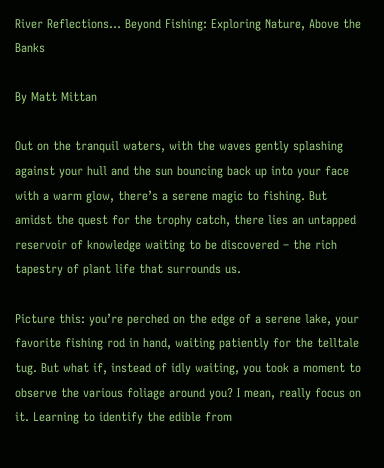River Reflections… Beyond Fishing: Exploring Nature, Above the Banks

By Matt Mittan

Out on the tranquil waters, with the waves gently splashing against your hull and the sun bouncing back up into your face with a warm glow, there’s a serene magic to fishing. But amidst the quest for the trophy catch, there lies an untapped reservoir of knowledge waiting to be discovered – the rich tapestry of plant life that surrounds us.

Picture this: you’re perched on the edge of a serene lake, your favorite fishing rod in hand, waiting patiently for the telltale tug. But what if, instead of idly waiting, you took a moment to observe the various foliage around you? I mean, really focus on it. Learning to identify the edible from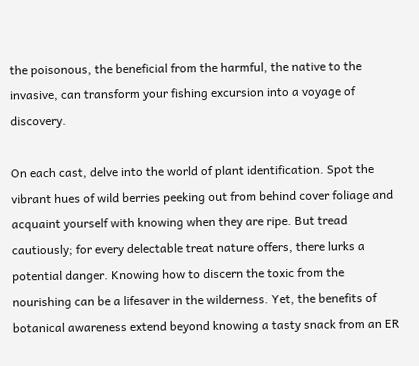the poisonous, the beneficial from the harmful, the native to the invasive, can transform your fishing excursion into a voyage of discovery.

On each cast, delve into the world of plant identification. Spot the vibrant hues of wild berries peeking out from behind cover foliage and acquaint yourself with knowing when they are ripe. But tread cautiously; for every delectable treat nature offers, there lurks a potential danger. Knowing how to discern the toxic from the nourishing can be a lifesaver in the wilderness. Yet, the benefits of botanical awareness extend beyond knowing a tasty snack from an ER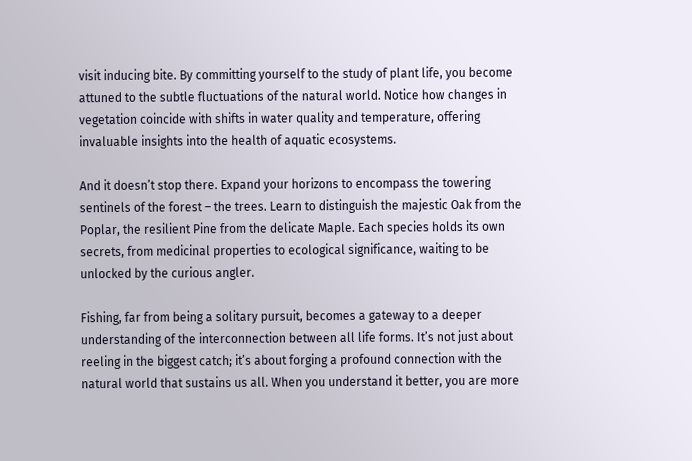visit inducing bite. By committing yourself to the study of plant life, you become attuned to the subtle fluctuations of the natural world. Notice how changes in vegetation coincide with shifts in water quality and temperature, offering invaluable insights into the health of aquatic ecosystems.

And it doesn’t stop there. Expand your horizons to encompass the towering sentinels of the forest – the trees. Learn to distinguish the majestic Oak from the Poplar, the resilient Pine from the delicate Maple. Each species holds its own secrets, from medicinal properties to ecological significance, waiting to be unlocked by the curious angler.

Fishing, far from being a solitary pursuit, becomes a gateway to a deeper understanding of the interconnection between all life forms. It’s not just about reeling in the biggest catch; it’s about forging a profound connection with the natural world that sustains us all. When you understand it better, you are more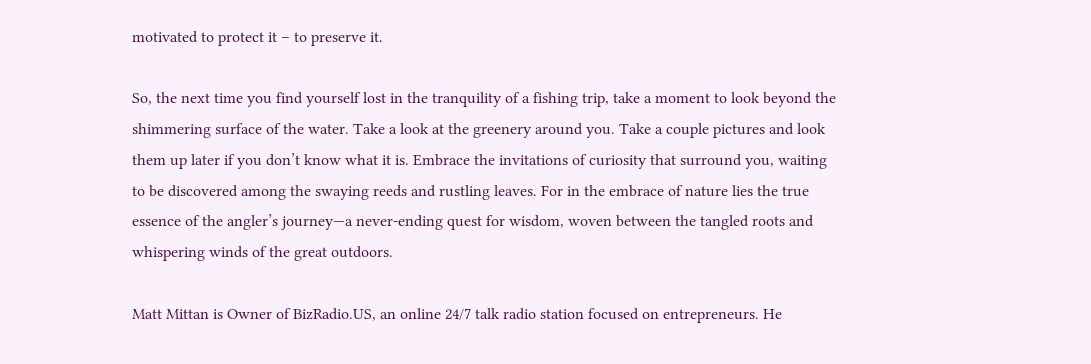motivated to protect it – to preserve it.

So, the next time you find yourself lost in the tranquility of a fishing trip, take a moment to look beyond the shimmering surface of the water. Take a look at the greenery around you. Take a couple pictures and look them up later if you don’t know what it is. Embrace the invitations of curiosity that surround you, waiting to be discovered among the swaying reeds and rustling leaves. For in the embrace of nature lies the true essence of the angler’s journey—a never-ending quest for wisdom, woven between the tangled roots and whispering winds of the great outdoors.

Matt Mittan is Owner of BizRadio.US, an online 24/7 talk radio station focused on entrepreneurs. He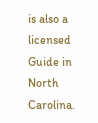is also a licensed Guide in North Carolina.